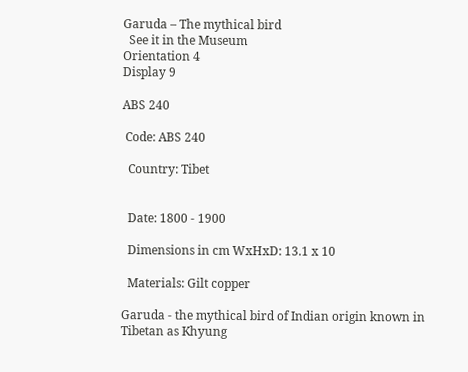Garuda – The mythical bird
  See it in the Museum
Orientation 4
Display 9

ABS 240

 Code: ABS 240

  Country: Tibet


  Date: 1800 - 1900

  Dimensions in cm WxHxD: 13.1 x 10

  Materials: Gilt copper

Garuda - the mythical bird of Indian origin known in Tibetan as Khyung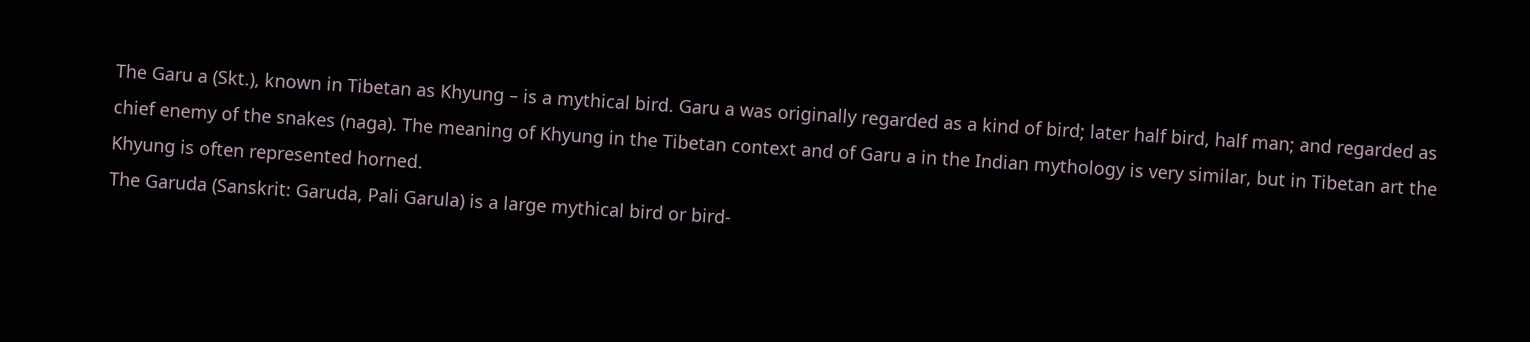The Garu a (Skt.), known in Tibetan as Khyung – is a mythical bird. Garu a was originally regarded as a kind of bird; later half bird, half man; and regarded as chief enemy of the snakes (naga). The meaning of Khyung in the Tibetan context and of Garu a in the Indian mythology is very similar, but in Tibetan art the Khyung is often represented horned.
The Garuda (Sanskrit: Garuda, Pali Garula) is a large mythical bird or bird-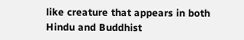like creature that appears in both Hindu and Buddhist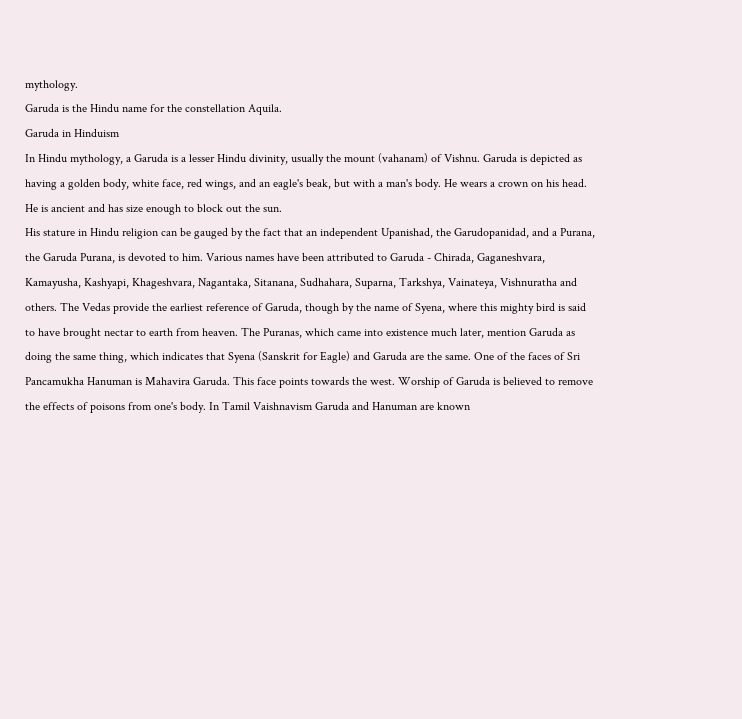mythology.
Garuda is the Hindu name for the constellation Aquila.
Garuda in Hinduism
In Hindu mythology, a Garuda is a lesser Hindu divinity, usually the mount (vahanam) of Vishnu. Garuda is depicted as having a golden body, white face, red wings, and an eagle's beak, but with a man's body. He wears a crown on his head. He is ancient and has size enough to block out the sun.
His stature in Hindu religion can be gauged by the fact that an independent Upanishad, the Garudopanidad, and a Purana, the Garuda Purana, is devoted to him. Various names have been attributed to Garuda - Chirada, Gaganeshvara, Kamayusha, Kashyapi, Khageshvara, Nagantaka, Sitanana, Sudhahara, Suparna, Tarkshya, Vainateya, Vishnuratha and others. The Vedas provide the earliest reference of Garuda, though by the name of Syena, where this mighty bird is said to have brought nectar to earth from heaven. The Puranas, which came into existence much later, mention Garuda as doing the same thing, which indicates that Syena (Sanskrit for Eagle) and Garuda are the same. One of the faces of Sri Pancamukha Hanuman is Mahavira Garuda. This face points towards the west. Worship of Garuda is believed to remove the effects of poisons from one's body. In Tamil Vaishnavism Garuda and Hanuman are known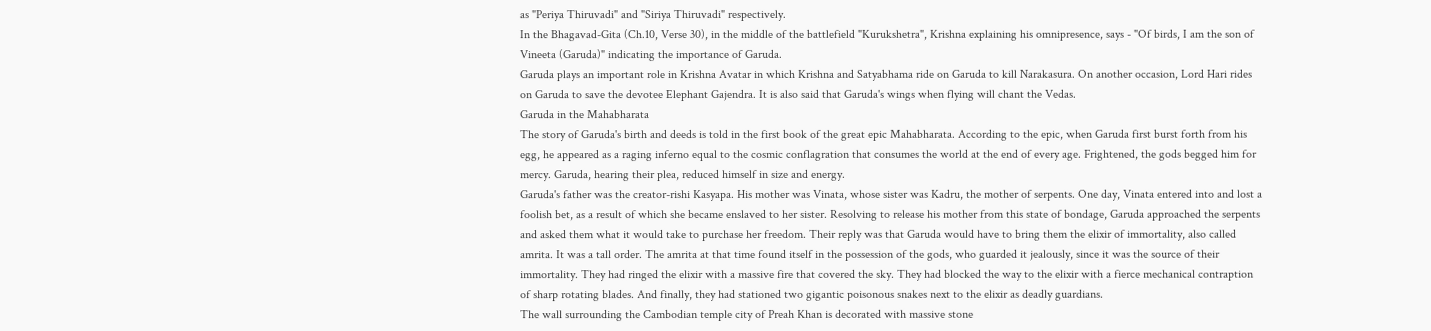as "Periya Thiruvadi" and "Siriya Thiruvadi" respectively.
In the Bhagavad-Gita (Ch.10, Verse 30), in the middle of the battlefield "Kurukshetra", Krishna explaining his omnipresence, says - "Of birds, I am the son of Vineeta (Garuda)" indicating the importance of Garuda.
Garuda plays an important role in Krishna Avatar in which Krishna and Satyabhama ride on Garuda to kill Narakasura. On another occasion, Lord Hari rides on Garuda to save the devotee Elephant Gajendra. It is also said that Garuda's wings when flying will chant the Vedas.
Garuda in the Mahabharata
The story of Garuda's birth and deeds is told in the first book of the great epic Mahabharata. According to the epic, when Garuda first burst forth from his egg, he appeared as a raging inferno equal to the cosmic conflagration that consumes the world at the end of every age. Frightened, the gods begged him for mercy. Garuda, hearing their plea, reduced himself in size and energy.
Garuda's father was the creator-rishi Kasyapa. His mother was Vinata, whose sister was Kadru, the mother of serpents. One day, Vinata entered into and lost a foolish bet, as a result of which she became enslaved to her sister. Resolving to release his mother from this state of bondage, Garuda approached the serpents and asked them what it would take to purchase her freedom. Their reply was that Garuda would have to bring them the elixir of immortality, also called amrita. It was a tall order. The amrita at that time found itself in the possession of the gods, who guarded it jealously, since it was the source of their immortality. They had ringed the elixir with a massive fire that covered the sky. They had blocked the way to the elixir with a fierce mechanical contraption of sharp rotating blades. And finally, they had stationed two gigantic poisonous snakes next to the elixir as deadly guardians.
The wall surrounding the Cambodian temple city of Preah Khan is decorated with massive stone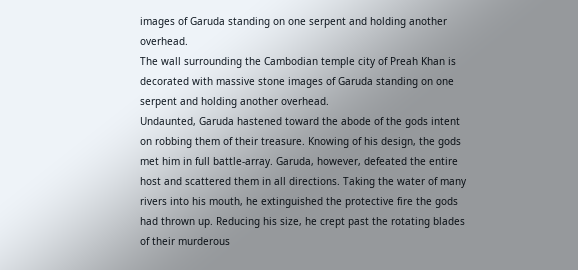images of Garuda standing on one serpent and holding another overhead.
The wall surrounding the Cambodian temple city of Preah Khan is decorated with massive stone images of Garuda standing on one serpent and holding another overhead.
Undaunted, Garuda hastened toward the abode of the gods intent on robbing them of their treasure. Knowing of his design, the gods met him in full battle-array. Garuda, however, defeated the entire host and scattered them in all directions. Taking the water of many rivers into his mouth, he extinguished the protective fire the gods had thrown up. Reducing his size, he crept past the rotating blades of their murderous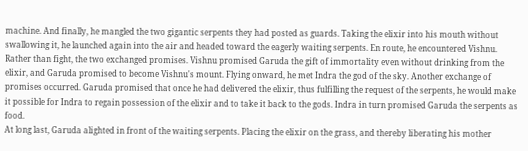machine. And finally, he mangled the two gigantic serpents they had posted as guards. Taking the elixir into his mouth without swallowing it, he launched again into the air and headed toward the eagerly waiting serpents. En route, he encountered Vishnu. Rather than fight, the two exchanged promises. Vishnu promised Garuda the gift of immortality even without drinking from the elixir, and Garuda promised to become Vishnu's mount. Flying onward, he met Indra the god of the sky. Another exchange of promises occurred. Garuda promised that once he had delivered the elixir, thus fulfilling the request of the serpents, he would make it possible for Indra to regain possession of the elixir and to take it back to the gods. Indra in turn promised Garuda the serpents as food.
At long last, Garuda alighted in front of the waiting serpents. Placing the elixir on the grass, and thereby liberating his mother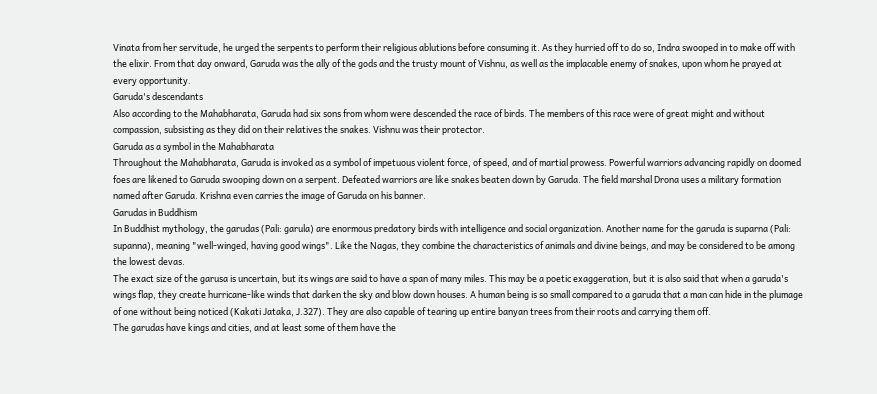Vinata from her servitude, he urged the serpents to perform their religious ablutions before consuming it. As they hurried off to do so, Indra swooped in to make off with the elixir. From that day onward, Garuda was the ally of the gods and the trusty mount of Vishnu, as well as the implacable enemy of snakes, upon whom he prayed at every opportunity.
Garuda's descendants
Also according to the Mahabharata, Garuda had six sons from whom were descended the race of birds. The members of this race were of great might and without compassion, subsisting as they did on their relatives the snakes. Vishnu was their protector.
Garuda as a symbol in the Mahabharata
Throughout the Mahabharata, Garuda is invoked as a symbol of impetuous violent force, of speed, and of martial prowess. Powerful warriors advancing rapidly on doomed foes are likened to Garuda swooping down on a serpent. Defeated warriors are like snakes beaten down by Garuda. The field marshal Drona uses a military formation named after Garuda. Krishna even carries the image of Garuda on his banner.
Garudas in Buddhism
In Buddhist mythology, the garudas (Pali: garula) are enormous predatory birds with intelligence and social organization. Another name for the garuda is suparna (Pali: supanna), meaning "well-winged, having good wings". Like the Nagas, they combine the characteristics of animals and divine beings, and may be considered to be among the lowest devas.
The exact size of the garusa is uncertain, but its wings are said to have a span of many miles. This may be a poetic exaggeration, but it is also said that when a garuda's wings flap, they create hurricane-like winds that darken the sky and blow down houses. A human being is so small compared to a garuda that a man can hide in the plumage of one without being noticed (Kakati Jataka, J.327). They are also capable of tearing up entire banyan trees from their roots and carrying them off.
The garudas have kings and cities, and at least some of them have the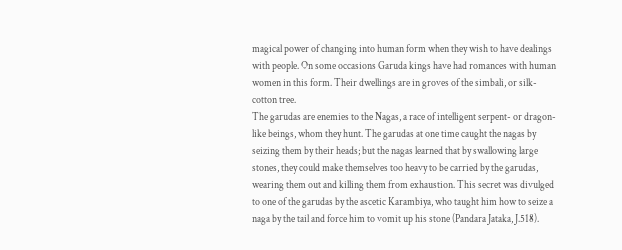magical power of changing into human form when they wish to have dealings with people. On some occasions Garuda kings have had romances with human women in this form. Their dwellings are in groves of the simbali, or silk-cotton tree.
The garudas are enemies to the Nagas, a race of intelligent serpent- or dragon-like beings, whom they hunt. The garudas at one time caught the nagas by seizing them by their heads; but the nagas learned that by swallowing large stones, they could make themselves too heavy to be carried by the garudas, wearing them out and killing them from exhaustion. This secret was divulged to one of the garudas by the ascetic Karambiya, who taught him how to seize a naga by the tail and force him to vomit up his stone (Pandara Jataka, J.518).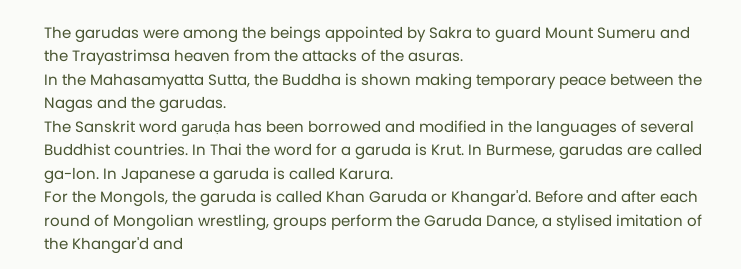The garudas were among the beings appointed by Sakra to guard Mount Sumeru and the Trayastrimsa heaven from the attacks of the asuras.
In the Mahasamyatta Sutta, the Buddha is shown making temporary peace between the Nagas and the garudas.
The Sanskrit word garuḍa has been borrowed and modified in the languages of several Buddhist countries. In Thai the word for a garuda is Krut. In Burmese, garudas are called ga-lon. In Japanese a garuda is called Karura.
For the Mongols, the garuda is called Khan Garuda or Khangar'd. Before and after each round of Mongolian wrestling, groups perform the Garuda Dance, a stylised imitation of the Khangar'd and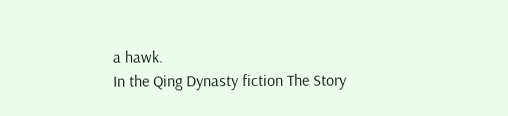a hawk.
In the Qing Dynasty fiction The Story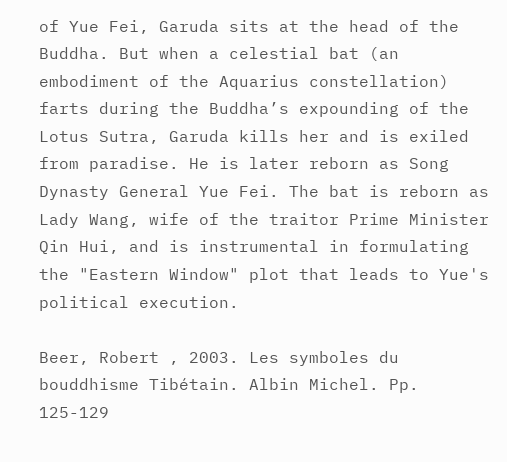of Yue Fei, Garuda sits at the head of the Buddha. But when a celestial bat (an embodiment of the Aquarius constellation) farts during the Buddha’s expounding of the Lotus Sutra, Garuda kills her and is exiled from paradise. He is later reborn as Song Dynasty General Yue Fei. The bat is reborn as Lady Wang, wife of the traitor Prime Minister Qin Hui, and is instrumental in formulating the "Eastern Window" plot that leads to Yue's political execution.

Beer, Robert , 2003. Les symboles du bouddhisme Tibétain. Albin Michel. Pp. 125-129